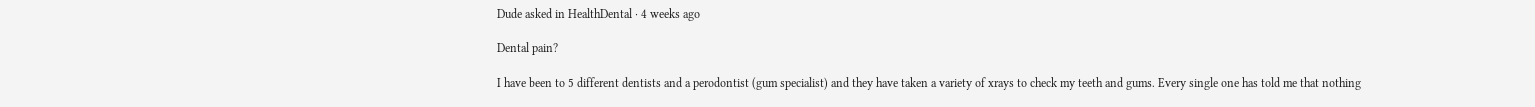Dude asked in HealthDental · 4 weeks ago

Dental pain?

I have been to 5 different dentists and a perodontist (gum specialist) and they have taken a variety of xrays to check my teeth and gums. Every single one has told me that nothing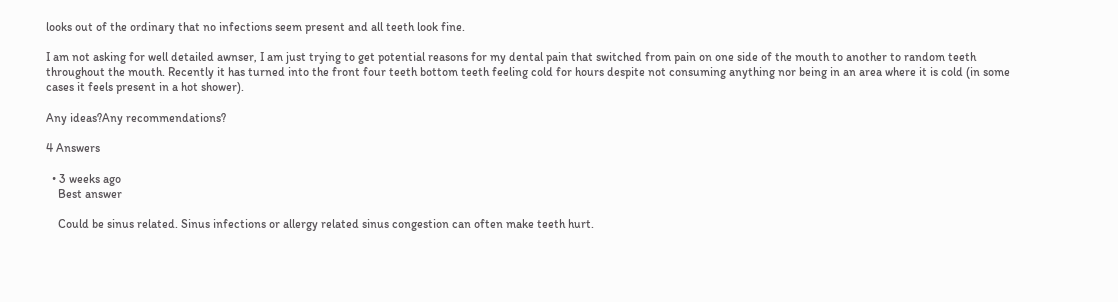looks out of the ordinary that no infections seem present and all teeth look fine.

I am not asking for well detailed awnser, I am just trying to get potential reasons for my dental pain that switched from pain on one side of the mouth to another to random teeth throughout the mouth. Recently it has turned into the front four teeth bottom teeth feeling cold for hours despite not consuming anything nor being in an area where it is cold (in some cases it feels present in a hot shower).

Any ideas?Any recommendations?

4 Answers

  • 3 weeks ago
    Best answer

    Could be sinus related. Sinus infections or allergy related sinus congestion can often make teeth hurt.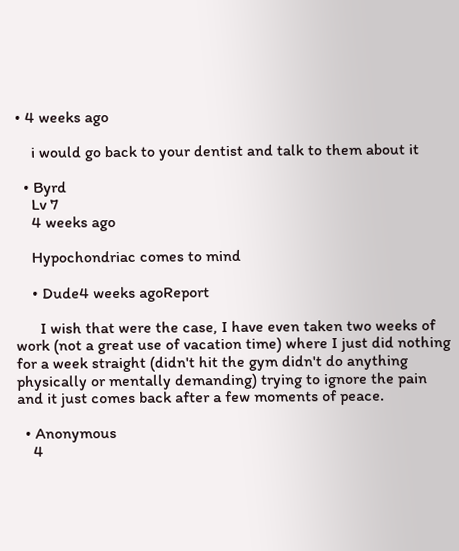• 4 weeks ago

    i would go back to your dentist and talk to them about it

  • Byrd
    Lv 7
    4 weeks ago

    Hypochondriac comes to mind

    • Dude4 weeks agoReport

      I wish that were the case, I have even taken two weeks of work (not a great use of vacation time) where I just did nothing for a week straight (didn't hit the gym didn't do anything physically or mentally demanding) trying to ignore the pain and it just comes back after a few moments of peace.

  • Anonymous
    4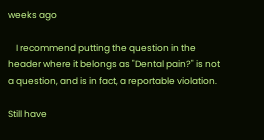weeks ago

    I recommend putting the question in the header where it belongs as "Dental pain?" is not a question, and is in fact, a reportable violation.

Still have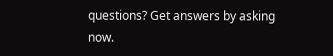questions? Get answers by asking now.